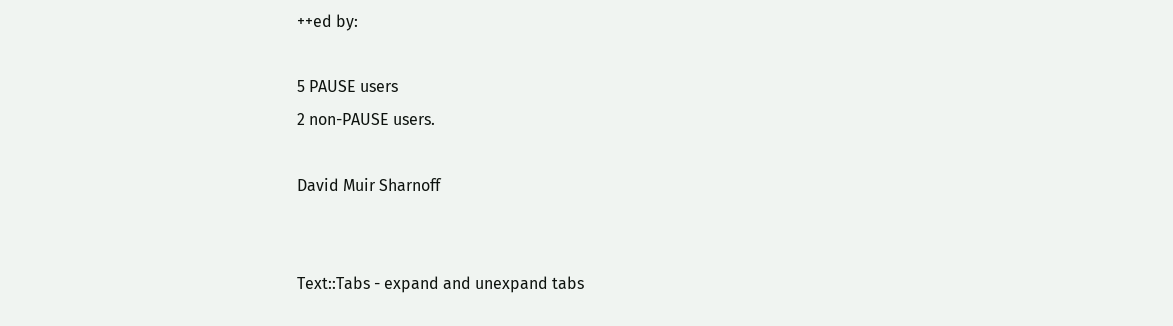++ed by:

5 PAUSE users
2 non-PAUSE users.

David Muir Sharnoff


Text::Tabs - expand and unexpand tabs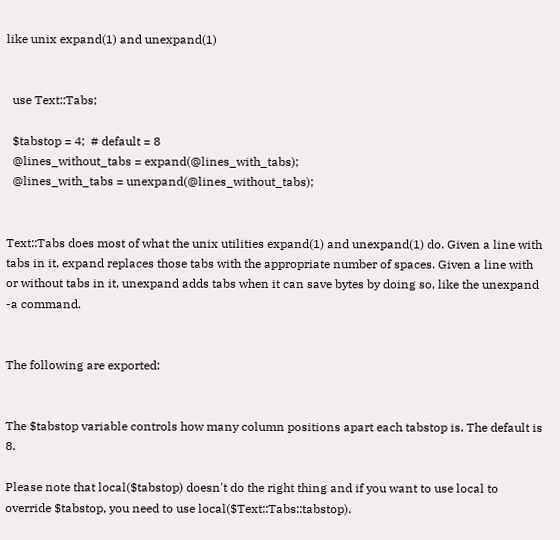like unix expand(1) and unexpand(1)


  use Text::Tabs;

  $tabstop = 4;  # default = 8
  @lines_without_tabs = expand(@lines_with_tabs);
  @lines_with_tabs = unexpand(@lines_without_tabs);


Text::Tabs does most of what the unix utilities expand(1) and unexpand(1) do. Given a line with tabs in it, expand replaces those tabs with the appropriate number of spaces. Given a line with or without tabs in it, unexpand adds tabs when it can save bytes by doing so, like the unexpand -a command.


The following are exported:


The $tabstop variable controls how many column positions apart each tabstop is. The default is 8.

Please note that local($tabstop) doesn't do the right thing and if you want to use local to override $tabstop, you need to use local($Text::Tabs::tabstop).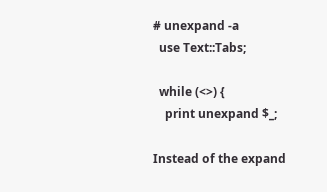# unexpand -a
  use Text::Tabs;

  while (<>) {
    print unexpand $_;

Instead of the expand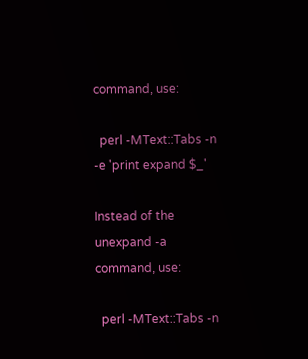command, use:

  perl -MText::Tabs -n -e 'print expand $_'

Instead of the unexpand -a command, use:

  perl -MText::Tabs -n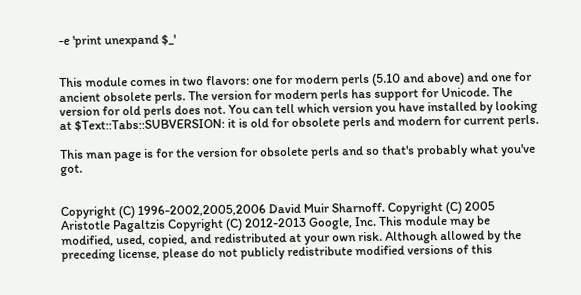-e 'print unexpand $_'


This module comes in two flavors: one for modern perls (5.10 and above) and one for ancient obsolete perls. The version for modern perls has support for Unicode. The version for old perls does not. You can tell which version you have installed by looking at $Text::Tabs::SUBVERSION: it is old for obsolete perls and modern for current perls.

This man page is for the version for obsolete perls and so that's probably what you've got.


Copyright (C) 1996-2002,2005,2006 David Muir Sharnoff. Copyright (C) 2005 Aristotle Pagaltzis Copyright (C) 2012-2013 Google, Inc. This module may be modified, used, copied, and redistributed at your own risk. Although allowed by the preceding license, please do not publicly redistribute modified versions of this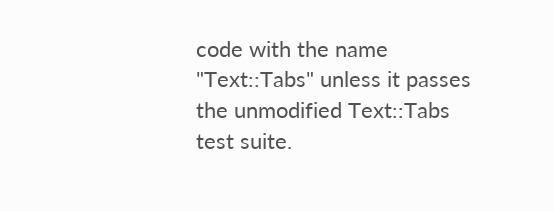code with the name "Text::Tabs" unless it passes the unmodified Text::Tabs test suite.